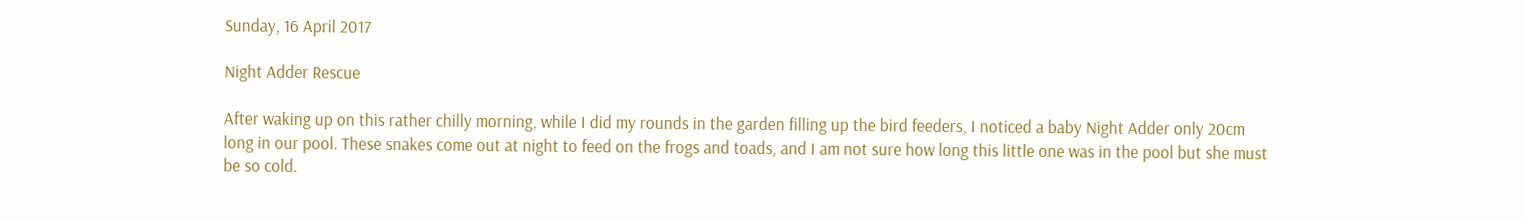Sunday, 16 April 2017

Night Adder Rescue

After waking up on this rather chilly morning, while I did my rounds in the garden filling up the bird feeders, I noticed a baby Night Adder only 20cm long in our pool. These snakes come out at night to feed on the frogs and toads, and I am not sure how long this little one was in the pool but she must be so cold.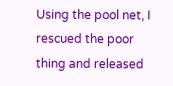Using the pool net, I rescued the poor thing and released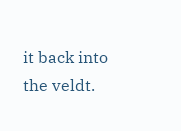it back into the veldt.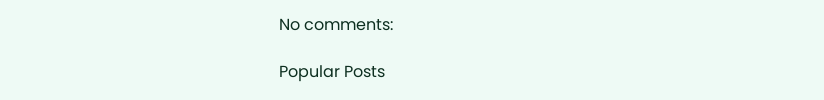No comments:

Popular Posts